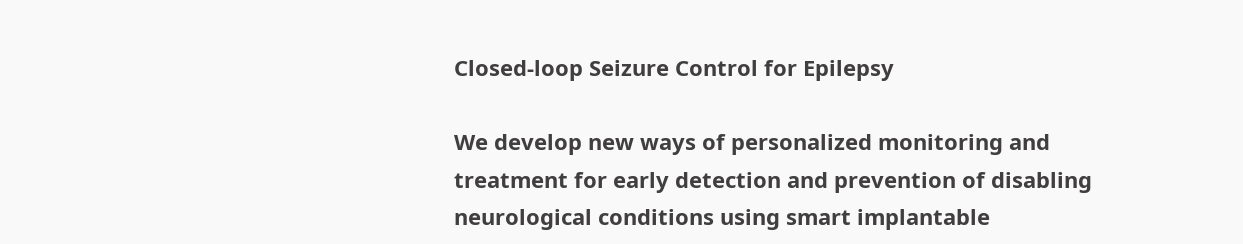Closed-loop Seizure Control for Epilepsy

We develop new ways of personalized monitoring and treatment for early detection and prevention of disabling neurological conditions using smart implantable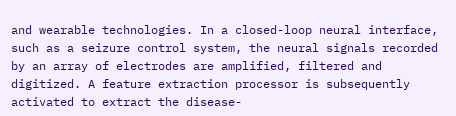and wearable technologies. In a closed-loop neural interface, such as a seizure control system, the neural signals recorded by an array of electrodes are amplified, filtered and digitized. A feature extraction processor is subsequently activated to extract the disease-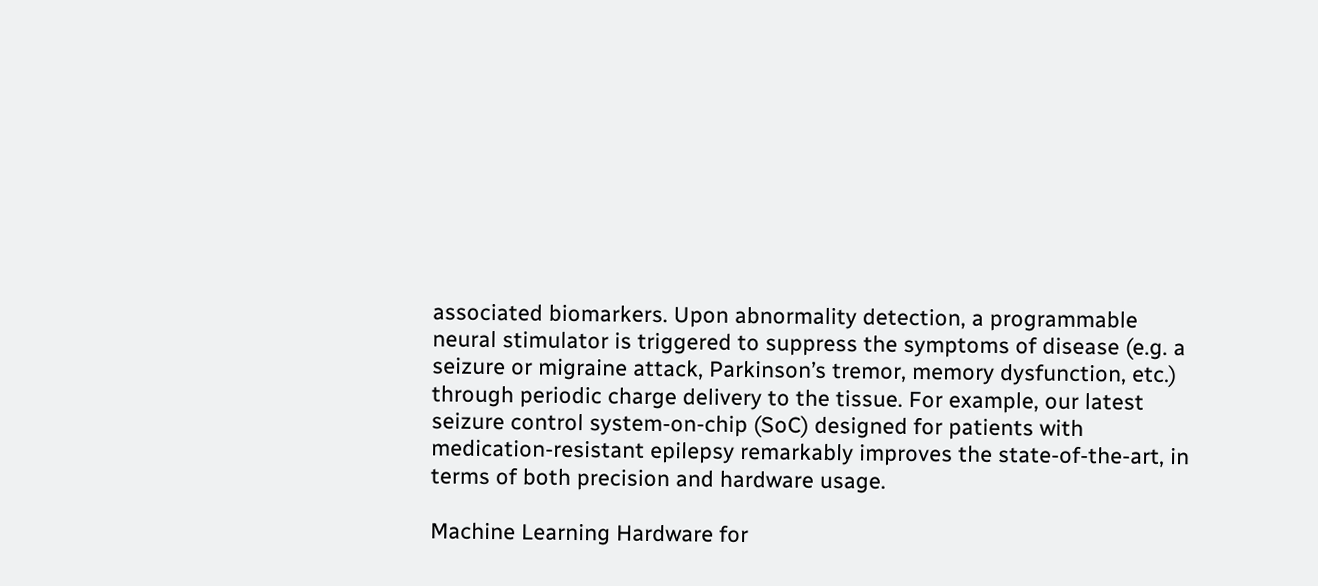associated biomarkers. Upon abnormality detection, a programmable neural stimulator is triggered to suppress the symptoms of disease (e.g. a seizure or migraine attack, Parkinson’s tremor, memory dysfunction, etc.) through periodic charge delivery to the tissue. For example, our latest seizure control system-on-chip (SoC) designed for patients with medication-resistant epilepsy remarkably improves the state-of-the-art, in terms of both precision and hardware usage.

Machine Learning Hardware for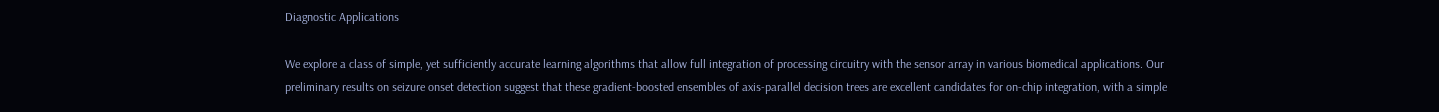Diagnostic Applications

We explore a class of simple, yet sufficiently accurate learning algorithms that allow full integration of processing circuitry with the sensor array in various biomedical applications. Our preliminary results on seizure onset detection suggest that these gradient-boosted ensembles of axis-parallel decision trees are excellent candidates for on-chip integration, with a simple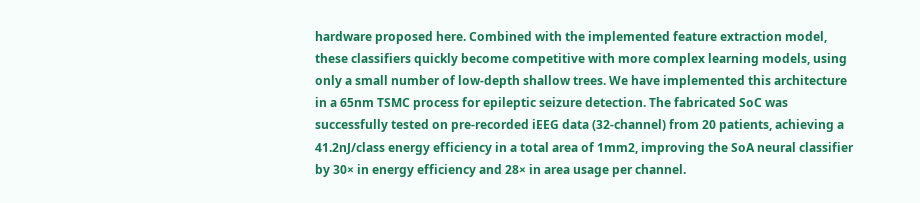hardware proposed here. Combined with the implemented feature extraction model, these classifiers quickly become competitive with more complex learning models, using only a small number of low-depth shallow trees. We have implemented this architecture in a 65nm TSMC process for epileptic seizure detection. The fabricated SoC was successfully tested on pre-recorded iEEG data (32-channel) from 20 patients, achieving a 41.2nJ/class energy efficiency in a total area of 1mm2, improving the SoA neural classifier by 30× in energy efficiency and 28× in area usage per channel.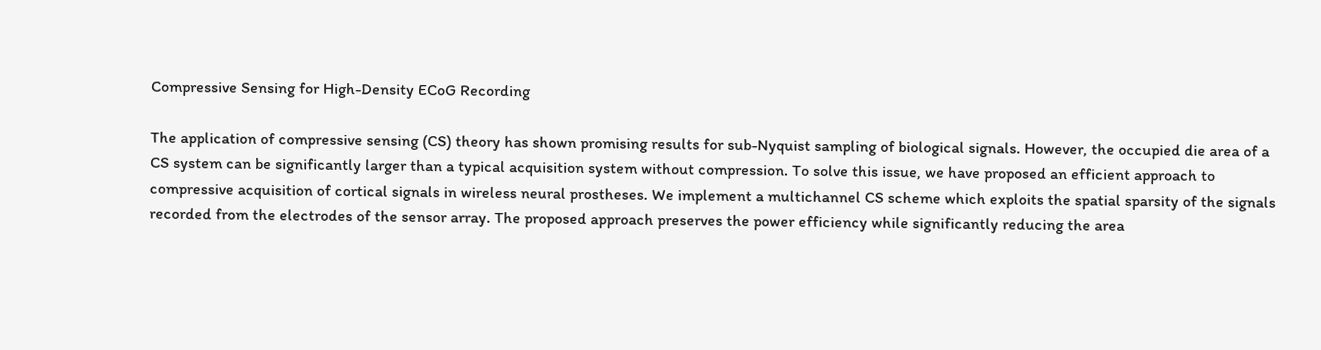Compressive Sensing for High-Density ECoG Recording

The application of compressive sensing (CS) theory has shown promising results for sub-Nyquist sampling of biological signals. However, the occupied die area of a CS system can be significantly larger than a typical acquisition system without compression. To solve this issue, we have proposed an efficient approach to compressive acquisition of cortical signals in wireless neural prostheses. We implement a multichannel CS scheme which exploits the spatial sparsity of the signals recorded from the electrodes of the sensor array. The proposed approach preserves the power efficiency while significantly reducing the area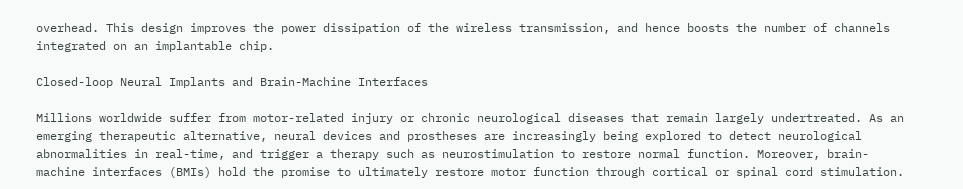overhead. This design improves the power dissipation of the wireless transmission, and hence boosts the number of channels integrated on an implantable chip.

Closed-loop Neural Implants and Brain-Machine Interfaces

Millions worldwide suffer from motor-related injury or chronic neurological diseases that remain largely undertreated. As an emerging therapeutic alternative, neural devices and prostheses are increasingly being explored to detect neurological abnormalities in real-time, and trigger a therapy such as neurostimulation to restore normal function. Moreover, brain-machine interfaces (BMIs) hold the promise to ultimately restore motor function through cortical or spinal cord stimulation.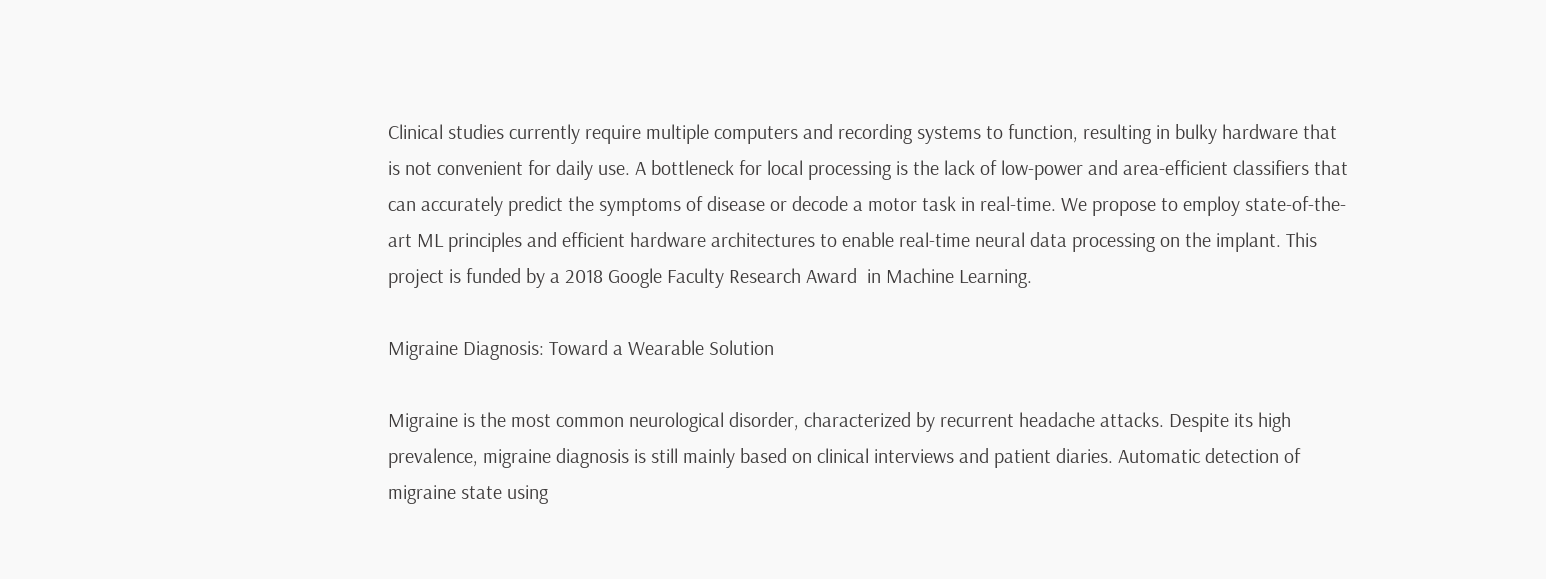Clinical studies currently require multiple computers and recording systems to function, resulting in bulky hardware that is not convenient for daily use. A bottleneck for local processing is the lack of low-power and area-efficient classifiers that can accurately predict the symptoms of disease or decode a motor task in real-time. We propose to employ state-of-the-art ML principles and efficient hardware architectures to enable real-time neural data processing on the implant. This project is funded by a 2018 Google Faculty Research Award  in Machine Learning.

Migraine Diagnosis: Toward a Wearable Solution

Migraine is the most common neurological disorder, characterized by recurrent headache attacks. Despite its high prevalence, migraine diagnosis is still mainly based on clinical interviews and patient diaries. Automatic detection of migraine state using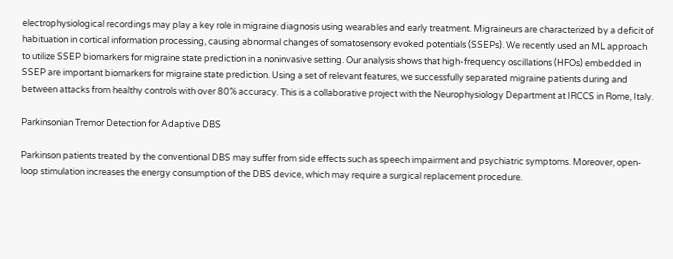electrophysiological recordings may play a key role in migraine diagnosis using wearables and early treatment. Migraineurs are characterized by a deficit of habituation in cortical information processing, causing abnormal changes of somatosensory evoked potentials (SSEPs). We recently used an ML approach to utilize SSEP biomarkers for migraine state prediction in a noninvasive setting. Our analysis shows that high-frequency oscillations (HFOs) embedded in SSEP are important biomarkers for migraine state prediction. Using a set of relevant features, we successfully separated migraine patients during and between attacks from healthy controls with over 80% accuracy. This is a collaborative project with the Neurophysiology Department at IRCCS in Rome, Italy.

Parkinsonian Tremor Detection for Adaptive DBS

Parkinson patients treated by the conventional DBS may suffer from side effects such as speech impairment and psychiatric symptoms. Moreover, open-loop stimulation increases the energy consumption of the DBS device, which may require a surgical replacement procedure.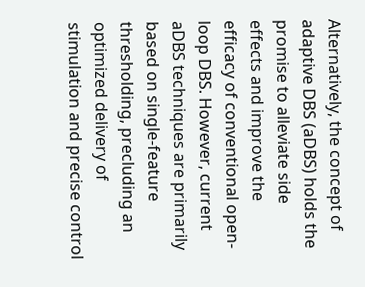Alternatively, the concept of adaptive DBS (aDBS) holds the promise to alleviate side effects and improve the efficacy of conventional open-loop DBS. However, current aDBS techniques are primarily based on single-feature thresholding, precluding an optimized delivery of stimulation and precise control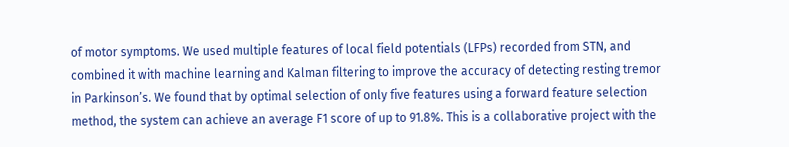of motor symptoms. We used multiple features of local field potentials (LFPs) recorded from STN, and combined it with machine learning and Kalman filtering to improve the accuracy of detecting resting tremor in Parkinson’s. We found that by optimal selection of only five features using a forward feature selection method, the system can achieve an average F1 score of up to 91.8%. This is a collaborative project with the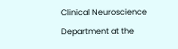Clinical Neuroscience Department at the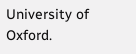University of Oxford.